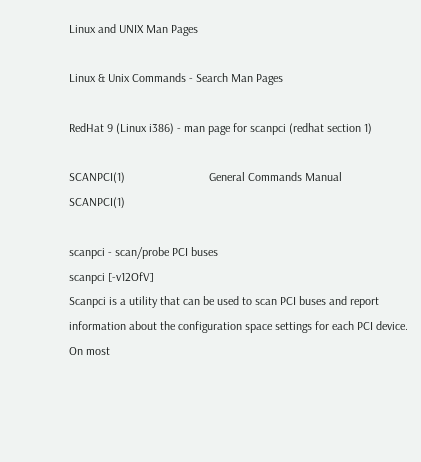Linux and UNIX Man Pages

Linux & Unix Commands - Search Man Pages

RedHat 9 (Linux i386) - man page for scanpci (redhat section 1)

SCANPCI(1)                            General Commands Manual                           SCANPCI(1)

scanpci - scan/probe PCI buses
scanpci [-v12OfV]
Scanpci is a utility that can be used to scan PCI buses and report information about the configuration space settings for each PCI device. On most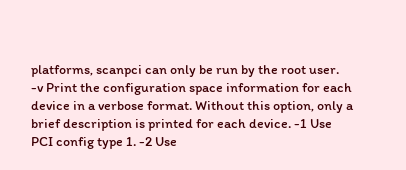platforms, scanpci can only be run by the root user.
-v Print the configuration space information for each device in a verbose format. Without this option, only a brief description is printed for each device. -1 Use PCI config type 1. -2 Use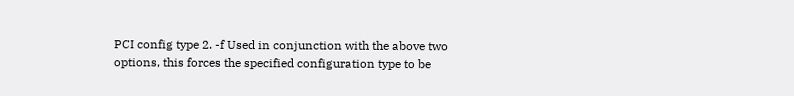PCI config type 2. -f Used in conjunction with the above two options, this forces the specified configuration type to be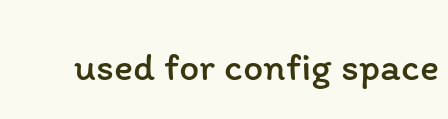used for config space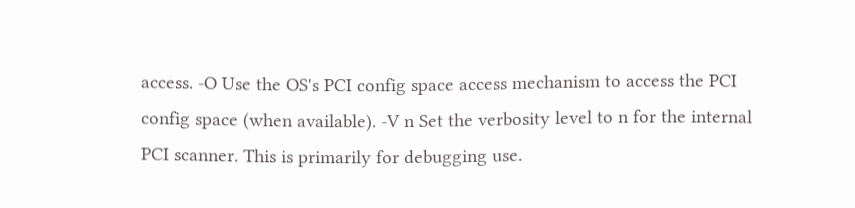access. -O Use the OS's PCI config space access mechanism to access the PCI config space (when available). -V n Set the verbosity level to n for the internal PCI scanner. This is primarily for debugging use.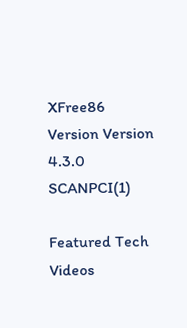XFree86 Version Version 4.3.0 SCANPCI(1)

Featured Tech Videos